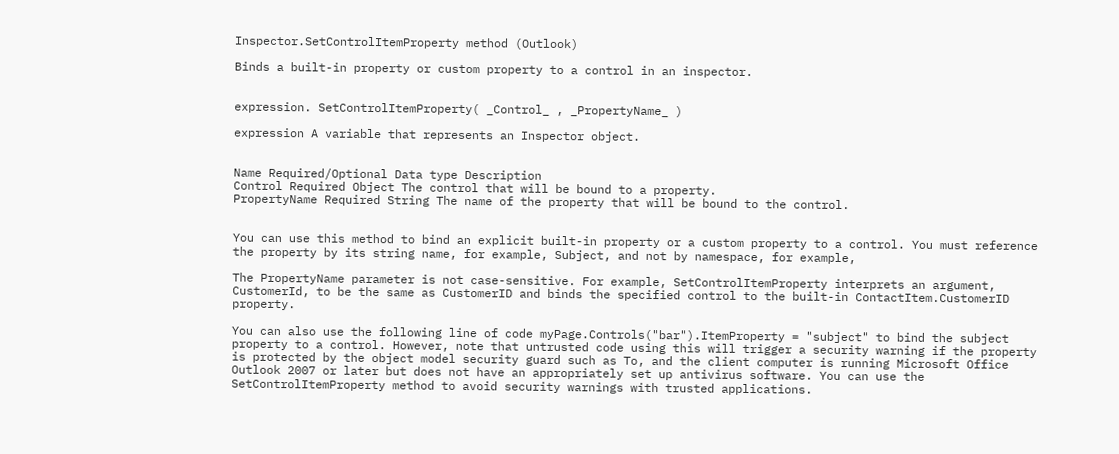Inspector.SetControlItemProperty method (Outlook)

Binds a built-in property or custom property to a control in an inspector.


expression. SetControlItemProperty( _Control_ , _PropertyName_ )

expression A variable that represents an Inspector object.


Name Required/Optional Data type Description
Control Required Object The control that will be bound to a property.
PropertyName Required String The name of the property that will be bound to the control.


You can use this method to bind an explicit built-in property or a custom property to a control. You must reference the property by its string name, for example, Subject, and not by namespace, for example,

The PropertyName parameter is not case-sensitive. For example, SetControlItemProperty interprets an argument, CustomerId, to be the same as CustomerID and binds the specified control to the built-in ContactItem.CustomerID property.

You can also use the following line of code myPage.Controls("bar").ItemProperty = "subject" to bind the subject property to a control. However, note that untrusted code using this will trigger a security warning if the property is protected by the object model security guard such as To, and the client computer is running Microsoft Office Outlook 2007 or later but does not have an appropriately set up antivirus software. You can use the SetControlItemProperty method to avoid security warnings with trusted applications.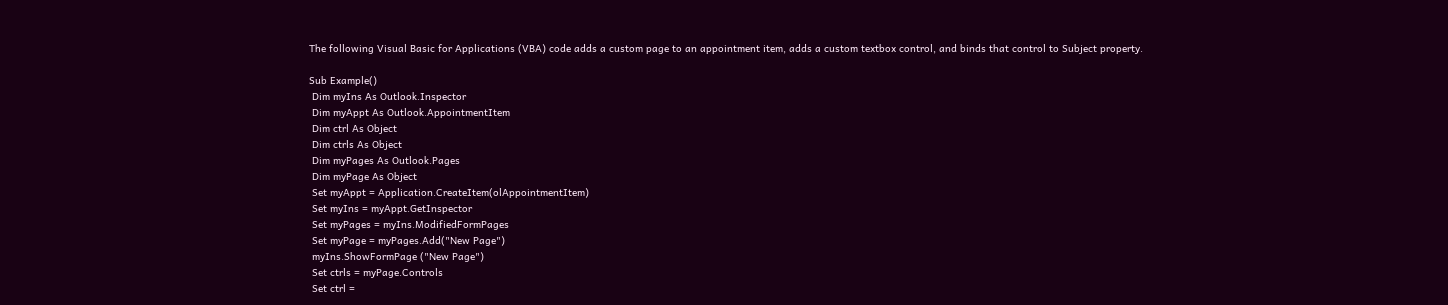The following Visual Basic for Applications (VBA) code adds a custom page to an appointment item, adds a custom textbox control, and binds that control to Subject property.

Sub Example()
 Dim myIns As Outlook.Inspector
 Dim myAppt As Outlook.AppointmentItem
 Dim ctrl As Object
 Dim ctrls As Object
 Dim myPages As Outlook.Pages
 Dim myPage As Object
 Set myAppt = Application.CreateItem(olAppointmentItem)
 Set myIns = myAppt.GetInspector
 Set myPages = myIns.ModifiedFormPages
 Set myPage = myPages.Add("New Page")
 myIns.ShowFormPage ("New Page")
 Set ctrls = myPage.Controls
 Set ctrl =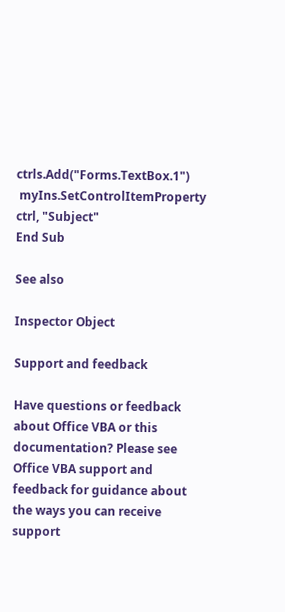ctrls.Add("Forms.TextBox.1")
 myIns.SetControlItemProperty ctrl, "Subject"
End Sub

See also

Inspector Object

Support and feedback

Have questions or feedback about Office VBA or this documentation? Please see Office VBA support and feedback for guidance about the ways you can receive support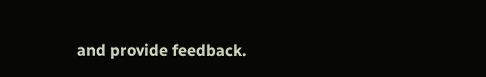and provide feedback.